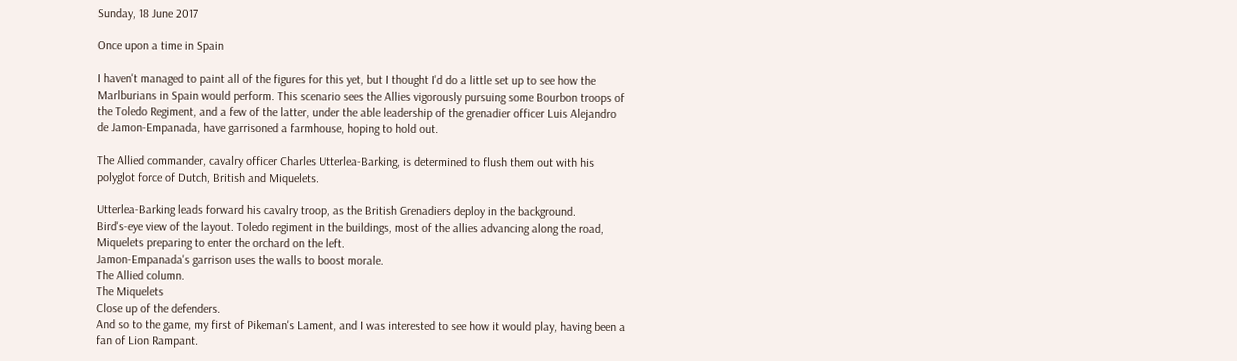Sunday, 18 June 2017

Once upon a time in Spain

I haven't managed to paint all of the figures for this yet, but I thought I'd do a little set up to see how the Marlburians in Spain would perform. This scenario sees the Allies vigorously pursuing some Bourbon troops of the Toledo Regiment, and a few of the latter, under the able leadership of the grenadier officer Luis Alejandro de Jamon-Empanada, have garrisoned a farmhouse, hoping to hold out.

The Allied commander, cavalry officer Charles Utterlea-Barking, is determined to flush them out with his polyglot force of Dutch, British and Miquelets.

Utterlea-Barking leads forward his cavalry troop, as the British Grenadiers deploy in the background.
Bird's-eye view of the layout. Toledo regiment in the buildings, most of the allies advancing along the road, Miquelets preparing to enter the orchard on the left.
Jamon-Empanada's garrison uses the walls to boost morale.
The Allied column.
The Miquelets
Close up of the defenders.
And so to the game, my first of Pikeman's Lament, and I was interested to see how it would play, having been a  fan of Lion Rampant.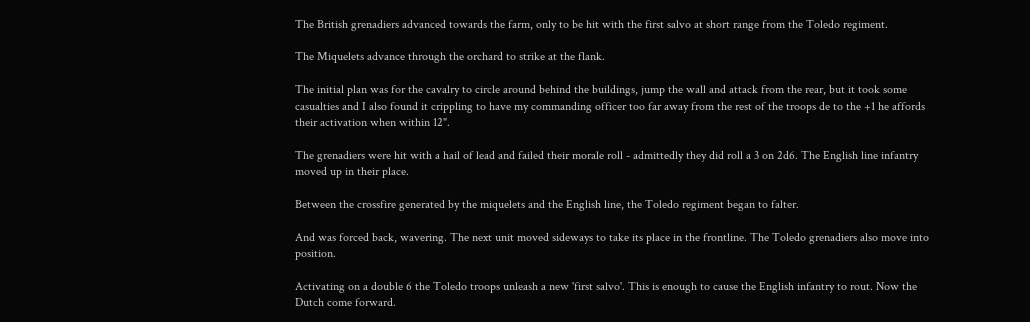The British grenadiers advanced towards the farm, only to be hit with the first salvo at short range from the Toledo regiment.

The Miquelets advance through the orchard to strike at the flank.

The initial plan was for the cavalry to circle around behind the buildings, jump the wall and attack from the rear, but it took some casualties and I also found it crippling to have my commanding officer too far away from the rest of the troops de to the +1 he affords their activation when within 12".

The grenadiers were hit with a hail of lead and failed their morale roll - admittedly they did roll a 3 on 2d6. The English line infantry moved up in their place.

Between the crossfire generated by the miquelets and the English line, the Toledo regiment began to falter.

And was forced back, wavering. The next unit moved sideways to take its place in the frontline. The Toledo grenadiers also move into position.

Activating on a double 6 the Toledo troops unleash a new 'first salvo'. This is enough to cause the English infantry to rout. Now the Dutch come forward.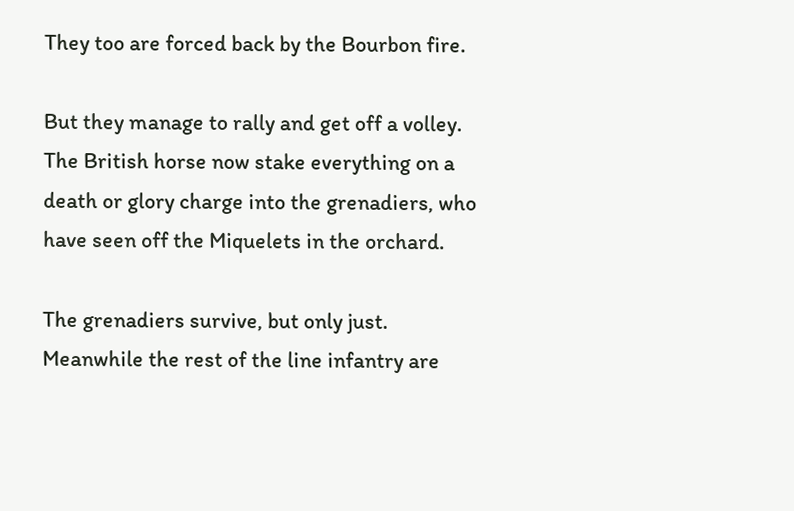They too are forced back by the Bourbon fire.

But they manage to rally and get off a volley. The British horse now stake everything on a death or glory charge into the grenadiers, who have seen off the Miquelets in the orchard.

The grenadiers survive, but only just. Meanwhile the rest of the line infantry are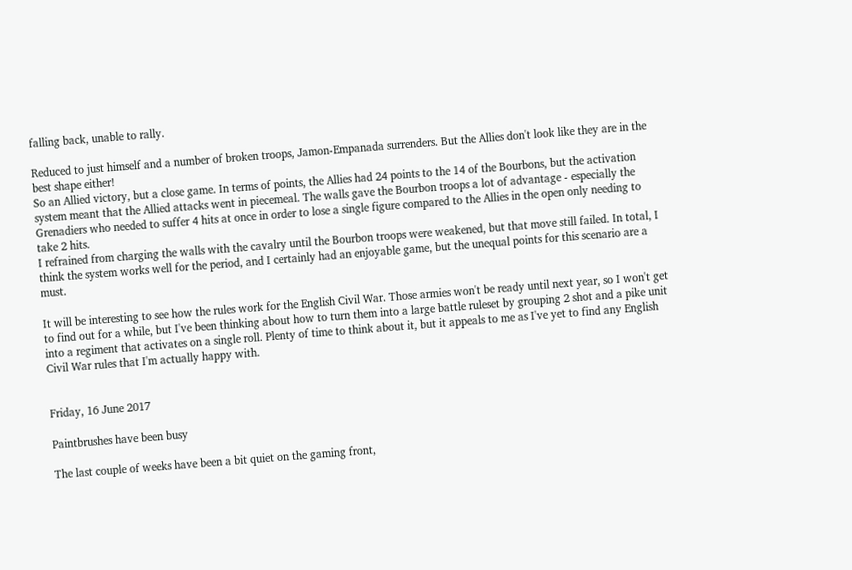falling back, unable to rally.

Reduced to just himself and a number of broken troops, Jamon-Empanada surrenders. But the Allies don't look like they are in the best shape either!
So an Allied victory, but a close game. In terms of points, the Allies had 24 points to the 14 of the Bourbons, but the activation system meant that the Allied attacks went in piecemeal. The walls gave the Bourbon troops a lot of advantage - especially the Grenadiers who needed to suffer 4 hits at once in order to lose a single figure compared to the Allies in the open only needing to take 2 hits.
I refrained from charging the walls with the cavalry until the Bourbon troops were weakened, but that move still failed. In total, I think the system works well for the period, and I certainly had an enjoyable game, but the unequal points for this scenario are a must.

It will be interesting to see how the rules work for the English Civil War. Those armies won't be ready until next year, so I won't get to find out for a while, but I've been thinking about how to turn them into a large battle ruleset by grouping 2 shot and a pike unit into a regiment that activates on a single roll. Plenty of time to think about it, but it appeals to me as I've yet to find any English Civil War rules that I'm actually happy with.


Friday, 16 June 2017

Paintbrushes have been busy

The last couple of weeks have been a bit quiet on the gaming front,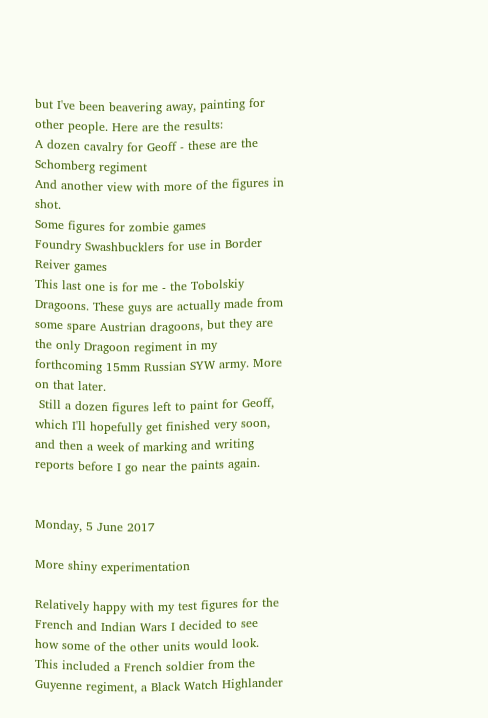but I've been beavering away, painting for other people. Here are the results:
A dozen cavalry for Geoff - these are the Schomberg regiment
And another view with more of the figures in shot.
Some figures for zombie games
Foundry Swashbucklers for use in Border Reiver games
This last one is for me - the Tobolskiy Dragoons. These guys are actually made from some spare Austrian dragoons, but they are the only Dragoon regiment in my forthcoming 15mm Russian SYW army. More on that later.
 Still a dozen figures left to paint for Geoff, which I'll hopefully get finished very soon, and then a week of marking and writing reports before I go near the paints again.


Monday, 5 June 2017

More shiny experimentation

Relatively happy with my test figures for the French and Indian Wars I decided to see how some of the other units would look. This included a French soldier from the Guyenne regiment, a Black Watch Highlander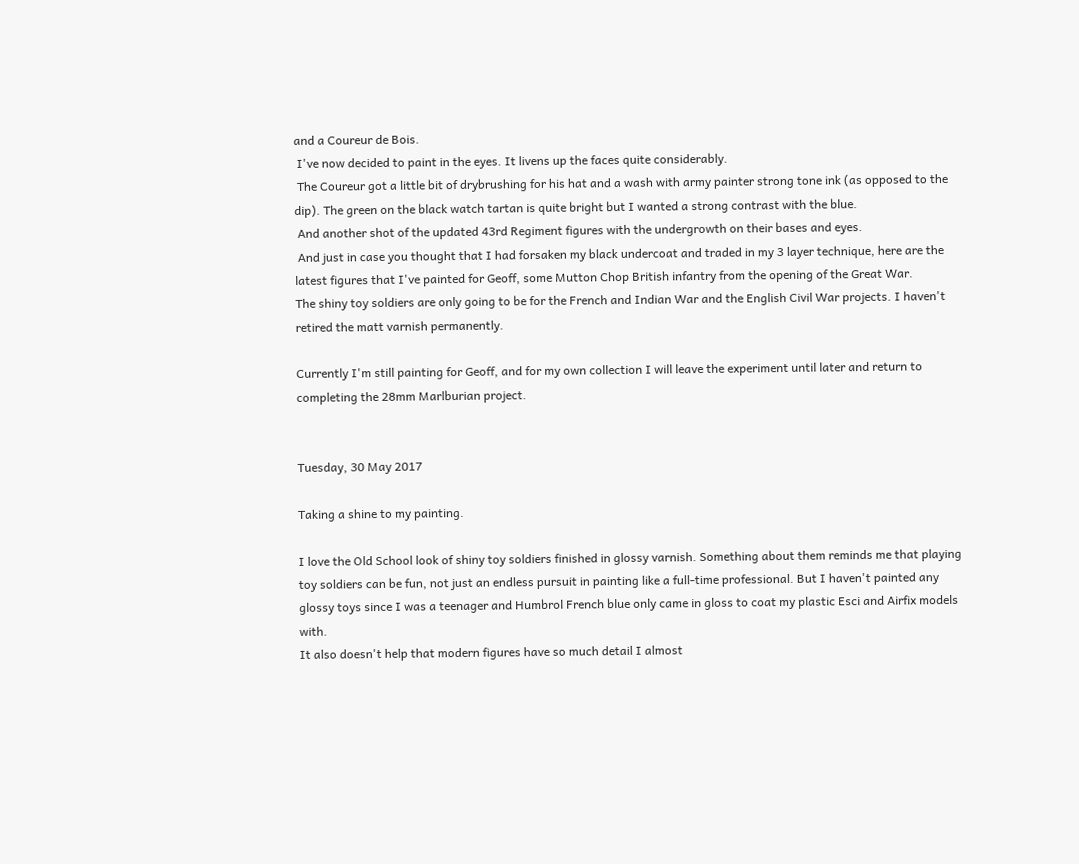and a Coureur de Bois.
 I've now decided to paint in the eyes. It livens up the faces quite considerably.
 The Coureur got a little bit of drybrushing for his hat and a wash with army painter strong tone ink (as opposed to the dip). The green on the black watch tartan is quite bright but I wanted a strong contrast with the blue.
 And another shot of the updated 43rd Regiment figures with the undergrowth on their bases and eyes.
 And just in case you thought that I had forsaken my black undercoat and traded in my 3 layer technique, here are the latest figures that I've painted for Geoff, some Mutton Chop British infantry from the opening of the Great War.
The shiny toy soldiers are only going to be for the French and Indian War and the English Civil War projects. I haven't retired the matt varnish permanently.

Currently I'm still painting for Geoff, and for my own collection I will leave the experiment until later and return to completing the 28mm Marlburian project.


Tuesday, 30 May 2017

Taking a shine to my painting.

I love the Old School look of shiny toy soldiers finished in glossy varnish. Something about them reminds me that playing toy soldiers can be fun, not just an endless pursuit in painting like a full-time professional. But I haven't painted any glossy toys since I was a teenager and Humbrol French blue only came in gloss to coat my plastic Esci and Airfix models with.
It also doesn't help that modern figures have so much detail I almost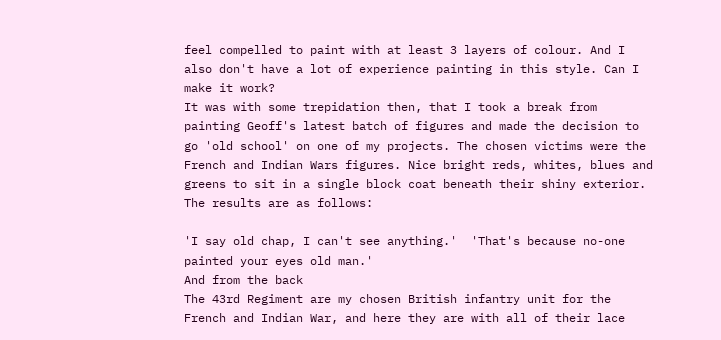feel compelled to paint with at least 3 layers of colour. And I also don't have a lot of experience painting in this style. Can I make it work?
It was with some trepidation then, that I took a break from painting Geoff's latest batch of figures and made the decision to go 'old school' on one of my projects. The chosen victims were the French and Indian Wars figures. Nice bright reds, whites, blues and greens to sit in a single block coat beneath their shiny exterior. The results are as follows:

'I say old chap, I can't see anything.'  'That's because no-one painted your eyes old man.'
And from the back
The 43rd Regiment are my chosen British infantry unit for the French and Indian War, and here they are with all of their lace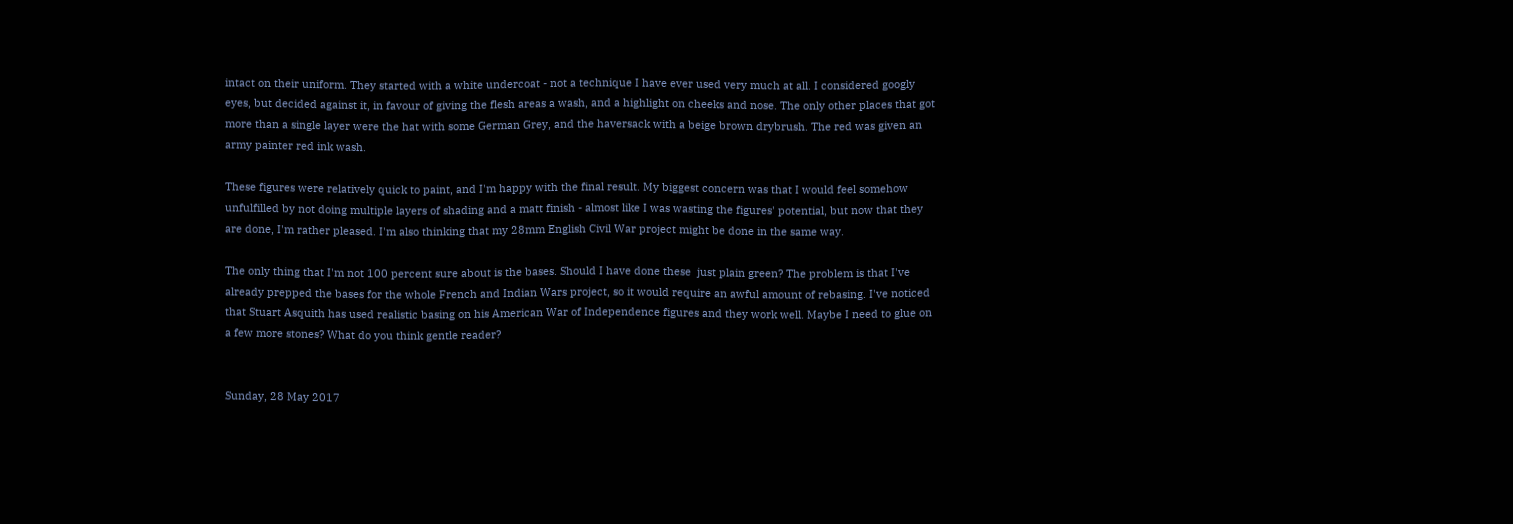intact on their uniform. They started with a white undercoat - not a technique I have ever used very much at all. I considered googly eyes, but decided against it, in favour of giving the flesh areas a wash, and a highlight on cheeks and nose. The only other places that got more than a single layer were the hat with some German Grey, and the haversack with a beige brown drybrush. The red was given an army painter red ink wash.

These figures were relatively quick to paint, and I'm happy with the final result. My biggest concern was that I would feel somehow unfulfilled by not doing multiple layers of shading and a matt finish - almost like I was wasting the figures' potential, but now that they are done, I'm rather pleased. I'm also thinking that my 28mm English Civil War project might be done in the same way.

The only thing that I'm not 100 percent sure about is the bases. Should I have done these  just plain green? The problem is that I've already prepped the bases for the whole French and Indian Wars project, so it would require an awful amount of rebasing. I've noticed that Stuart Asquith has used realistic basing on his American War of Independence figures and they work well. Maybe I need to glue on a few more stones? What do you think gentle reader?


Sunday, 28 May 2017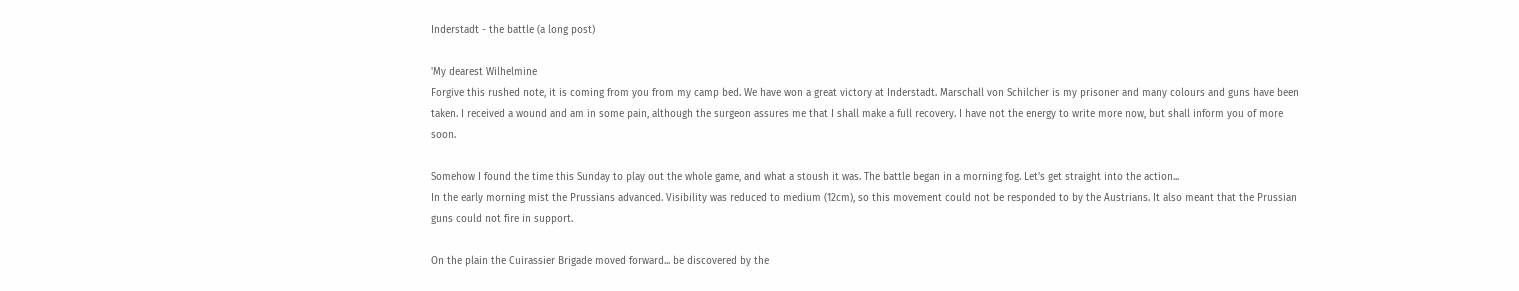Inderstadt - the battle (a long post)

'My dearest Wilhelmine
Forgive this rushed note, it is coming from you from my camp bed. We have won a great victory at Inderstadt. Marschall von Schilcher is my prisoner and many colours and guns have been taken. I received a wound and am in some pain, although the surgeon assures me that I shall make a full recovery. I have not the energy to write more now, but shall inform you of more soon.

Somehow I found the time this Sunday to play out the whole game, and what a stoush it was. The battle began in a morning fog. Let's get straight into the action...
In the early morning mist the Prussians advanced. Visibility was reduced to medium (12cm), so this movement could not be responded to by the Austrians. It also meant that the Prussian guns could not fire in support.

On the plain the Cuirassier Brigade moved forward... be discovered by the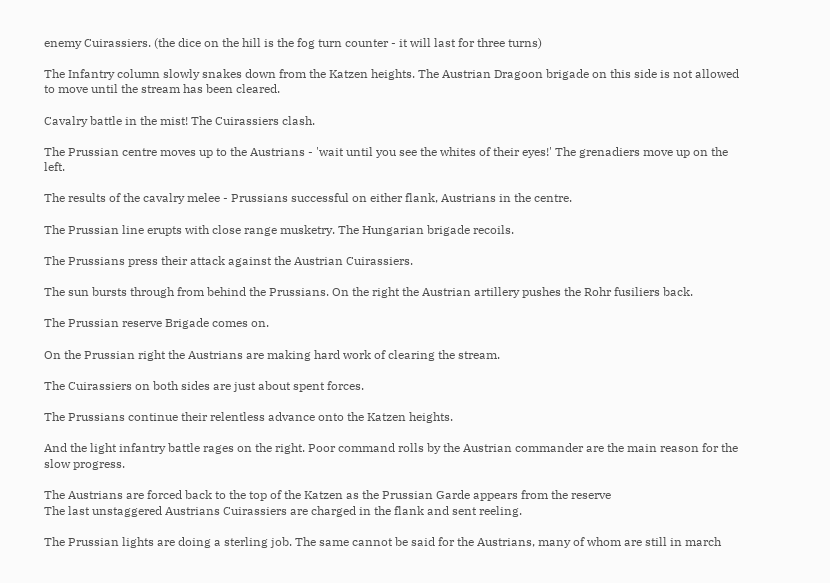enemy Cuirassiers. (the dice on the hill is the fog turn counter - it will last for three turns)

The Infantry column slowly snakes down from the Katzen heights. The Austrian Dragoon brigade on this side is not allowed to move until the stream has been cleared.

Cavalry battle in the mist! The Cuirassiers clash.

The Prussian centre moves up to the Austrians - 'wait until you see the whites of their eyes!' The grenadiers move up on the left.

The results of the cavalry melee - Prussians successful on either flank, Austrians in the centre.

The Prussian line erupts with close range musketry. The Hungarian brigade recoils.

The Prussians press their attack against the Austrian Cuirassiers.

The sun bursts through from behind the Prussians. On the right the Austrian artillery pushes the Rohr fusiliers back.

The Prussian reserve Brigade comes on.

On the Prussian right the Austrians are making hard work of clearing the stream.

The Cuirassiers on both sides are just about spent forces.

The Prussians continue their relentless advance onto the Katzen heights.

And the light infantry battle rages on the right. Poor command rolls by the Austrian commander are the main reason for the slow progress.

The Austrians are forced back to the top of the Katzen as the Prussian Garde appears from the reserve
The last unstaggered Austrians Cuirassiers are charged in the flank and sent reeling.

The Prussian lights are doing a sterling job. The same cannot be said for the Austrians, many of whom are still in march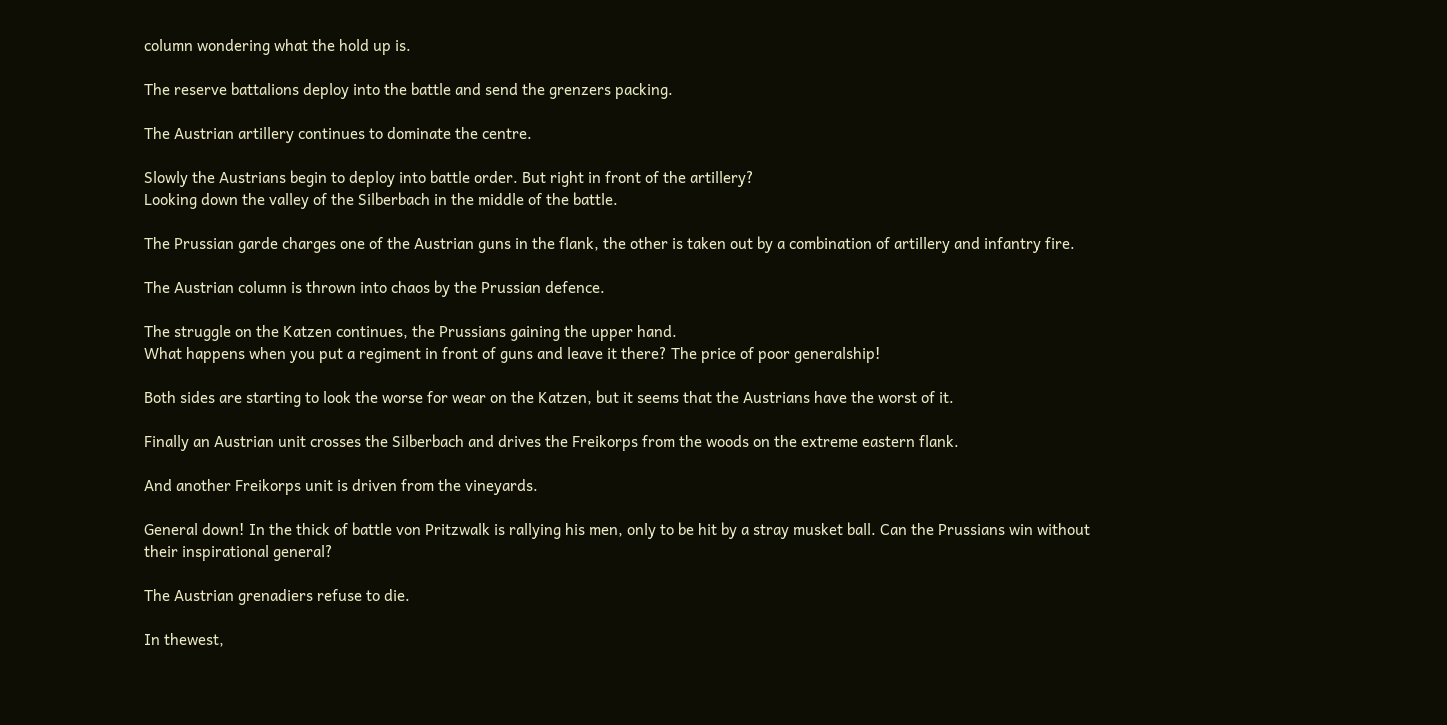column wondering what the hold up is.

The reserve battalions deploy into the battle and send the grenzers packing.

The Austrian artillery continues to dominate the centre.

Slowly the Austrians begin to deploy into battle order. But right in front of the artillery?
Looking down the valley of the Silberbach in the middle of the battle.

The Prussian garde charges one of the Austrian guns in the flank, the other is taken out by a combination of artillery and infantry fire.

The Austrian column is thrown into chaos by the Prussian defence.

The struggle on the Katzen continues, the Prussians gaining the upper hand.
What happens when you put a regiment in front of guns and leave it there? The price of poor generalship!

Both sides are starting to look the worse for wear on the Katzen, but it seems that the Austrians have the worst of it.

Finally an Austrian unit crosses the Silberbach and drives the Freikorps from the woods on the extreme eastern flank.

And another Freikorps unit is driven from the vineyards.

General down! In the thick of battle von Pritzwalk is rallying his men, only to be hit by a stray musket ball. Can the Prussians win without their inspirational general?

The Austrian grenadiers refuse to die.

In thewest,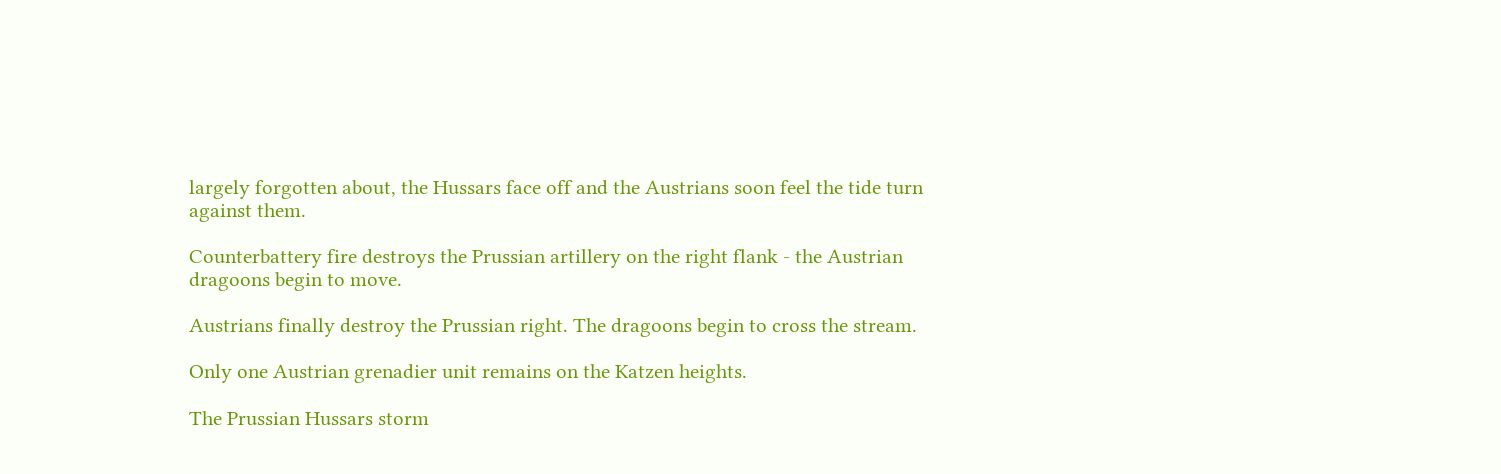largely forgotten about, the Hussars face off and the Austrians soon feel the tide turn against them.

Counterbattery fire destroys the Prussian artillery on the right flank - the Austrian dragoons begin to move.

Austrians finally destroy the Prussian right. The dragoons begin to cross the stream.

Only one Austrian grenadier unit remains on the Katzen heights.

The Prussian Hussars storm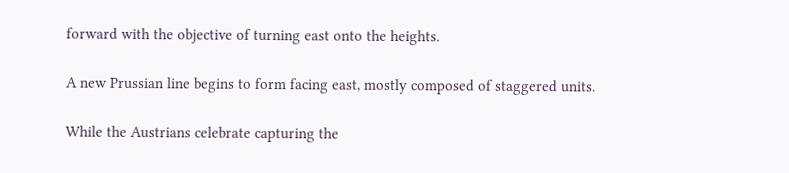forward with the objective of turning east onto the heights.

A new Prussian line begins to form facing east, mostly composed of staggered units.

While the Austrians celebrate capturing the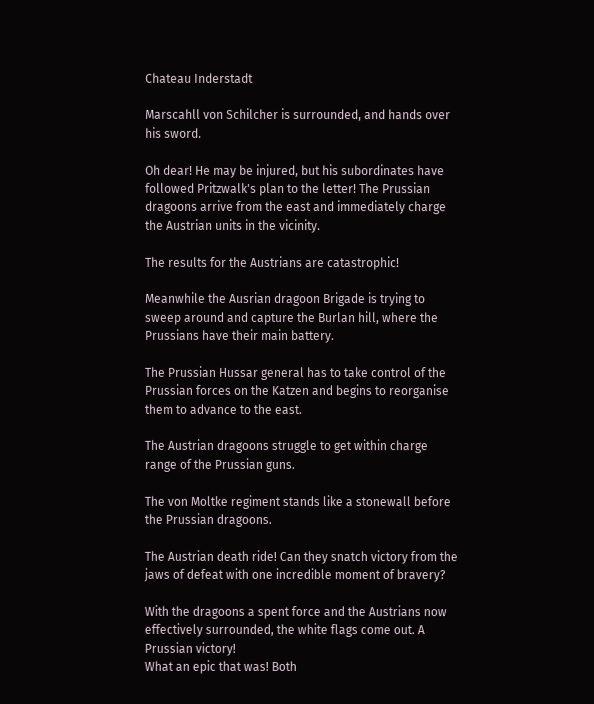Chateau Inderstadt

Marscahll von Schilcher is surrounded, and hands over his sword.

Oh dear! He may be injured, but his subordinates have followed Pritzwalk's plan to the letter! The Prussian dragoons arrive from the east and immediately charge the Austrian units in the vicinity.

The results for the Austrians are catastrophic!

Meanwhile the Ausrian dragoon Brigade is trying to sweep around and capture the Burlan hill, where the Prussians have their main battery.

The Prussian Hussar general has to take control of the Prussian forces on the Katzen and begins to reorganise them to advance to the east.

The Austrian dragoons struggle to get within charge range of the Prussian guns.

The von Moltke regiment stands like a stonewall before the Prussian dragoons.

The Austrian death ride! Can they snatch victory from the jaws of defeat with one incredible moment of bravery?

With the dragoons a spent force and the Austrians now effectively surrounded, the white flags come out. A Prussian victory!
What an epic that was! Both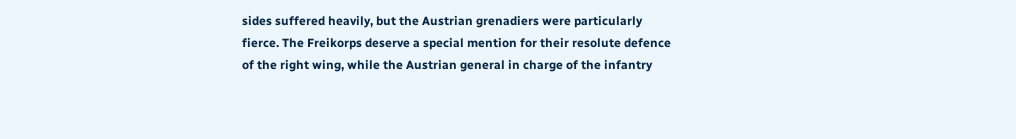sides suffered heavily, but the Austrian grenadiers were particularly fierce. The Freikorps deserve a special mention for their resolute defence of the right wing, while the Austrian general in charge of the infantry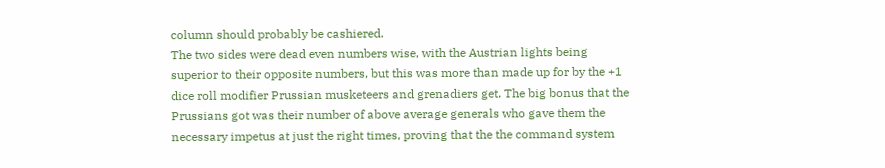column should probably be cashiered.
The two sides were dead even numbers wise, with the Austrian lights being superior to their opposite numbers, but this was more than made up for by the +1 dice roll modifier Prussian musketeers and grenadiers get. The big bonus that the Prussians got was their number of above average generals who gave them the necessary impetus at just the right times, proving that the the command system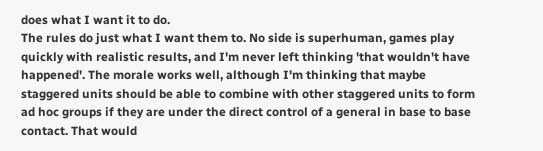does what I want it to do.
The rules do just what I want them to. No side is superhuman, games play quickly with realistic results, and I'm never left thinking 'that wouldn't have happened'. The morale works well, although I'm thinking that maybe staggered units should be able to combine with other staggered units to form ad hoc groups if they are under the direct control of a general in base to base contact. That would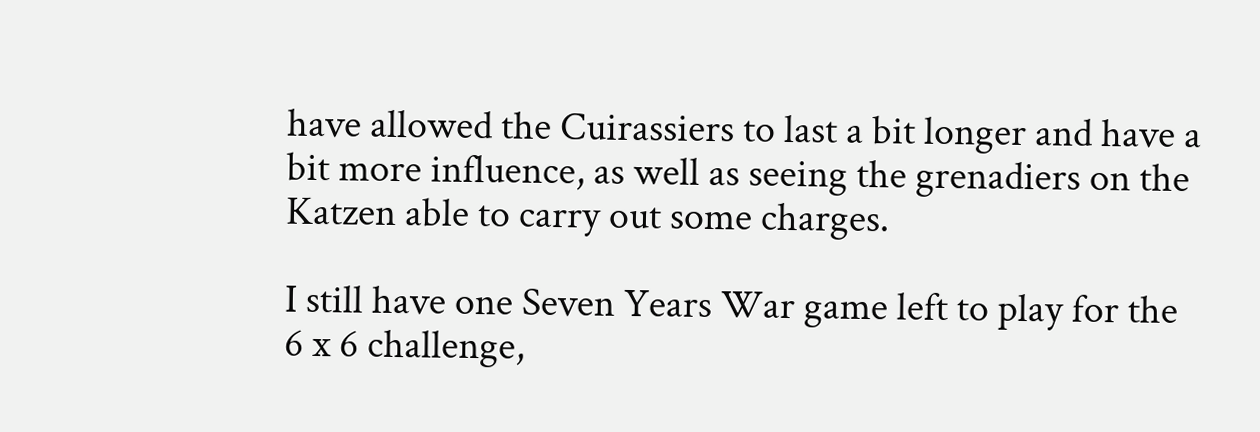have allowed the Cuirassiers to last a bit longer and have a bit more influence, as well as seeing the grenadiers on the Katzen able to carry out some charges.

I still have one Seven Years War game left to play for the 6 x 6 challenge,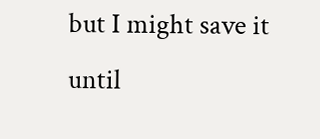but I might save it until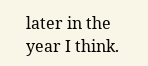later in the year I think.